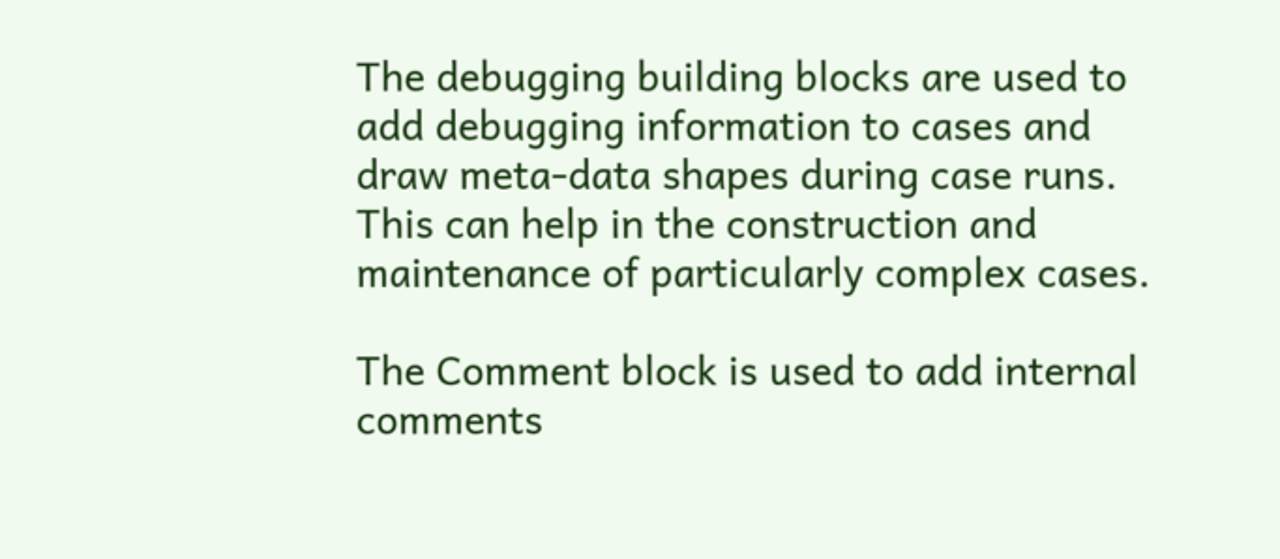The debugging building blocks are used to add debugging information to cases and draw meta-data shapes during case runs. This can help in the construction and maintenance of particularly complex cases.

The Comment block is used to add internal comments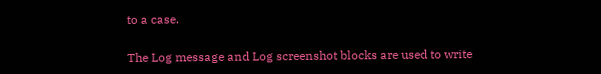to a case.

The Log message and Log screenshot blocks are used to write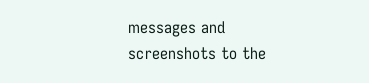messages and screenshots to the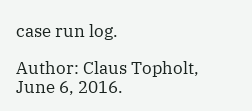case run log.

Author: Claus Topholt, June 6, 2016.